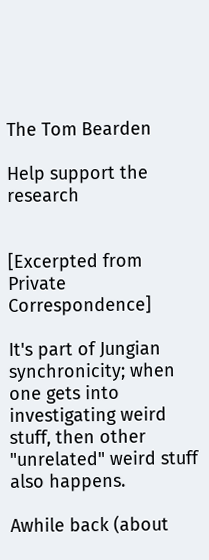The Tom Bearden

Help support the research


[Excerpted from Private Correspondence]

It's part of Jungian synchronicity; when one gets into investigating weird stuff, then other "unrelated" weird stuff also happens.

Awhile back (about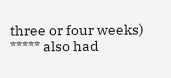three or four weeks) ***** also had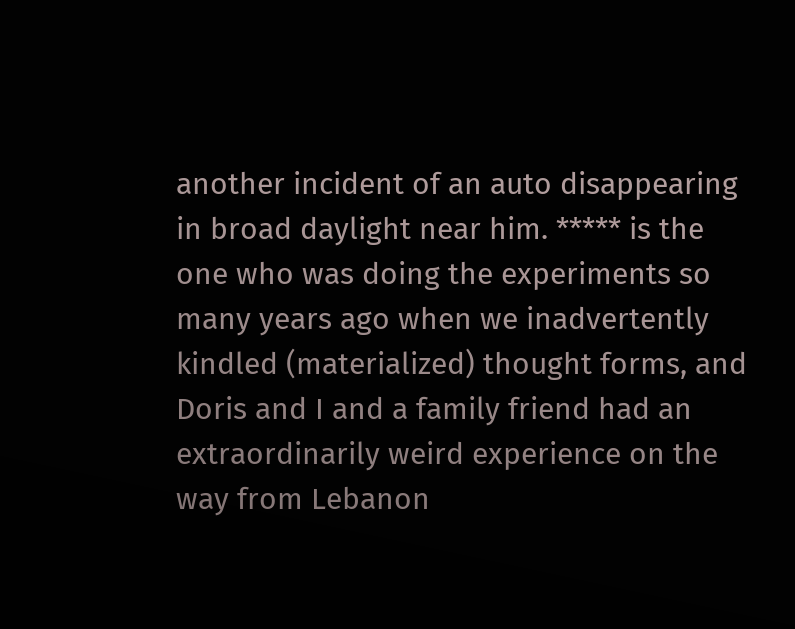another incident of an auto disappearing in broad daylight near him. ***** is the one who was doing the experiments so many years ago when we inadvertently kindled (materialized) thought forms, and Doris and I and a family friend had an extraordinarily weird experience on the way from Lebanon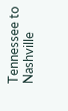Tennessee to Nashville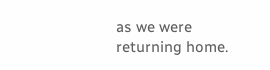as we were returning home.